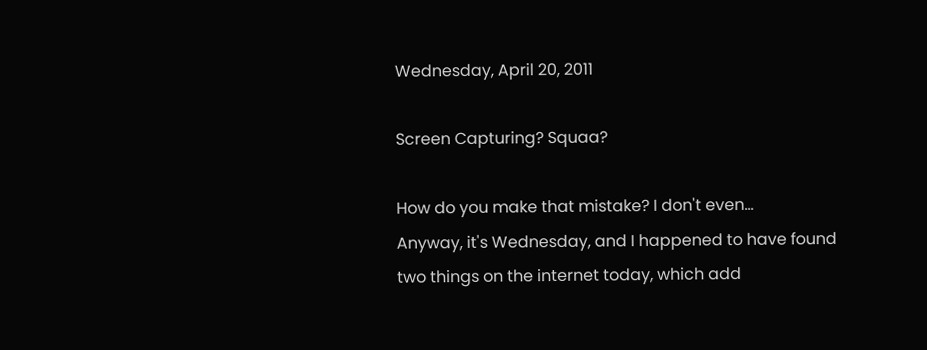Wednesday, April 20, 2011

Screen Capturing? Squaa?

How do you make that mistake? I don't even...
Anyway, it's Wednesday, and I happened to have found two things on the internet today, which add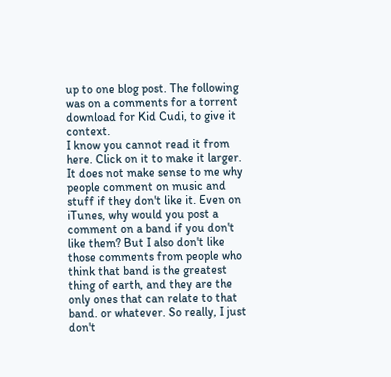up to one blog post. The following was on a comments for a torrent download for Kid Cudi, to give it context.
I know you cannot read it from here. Click on it to make it larger.
It does not make sense to me why people comment on music and stuff if they don't like it. Even on iTunes, why would you post a comment on a band if you don't like them? But I also don't like those comments from people who think that band is the greatest thing of earth, and they are the only ones that can relate to that band. or whatever. So really, I just don't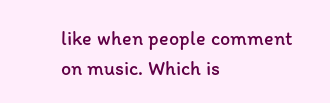like when people comment on music. Which is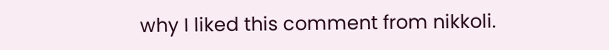why I liked this comment from nikkoli.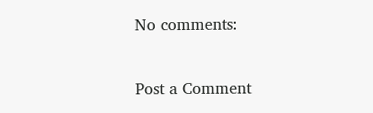No comments:

Post a Comment